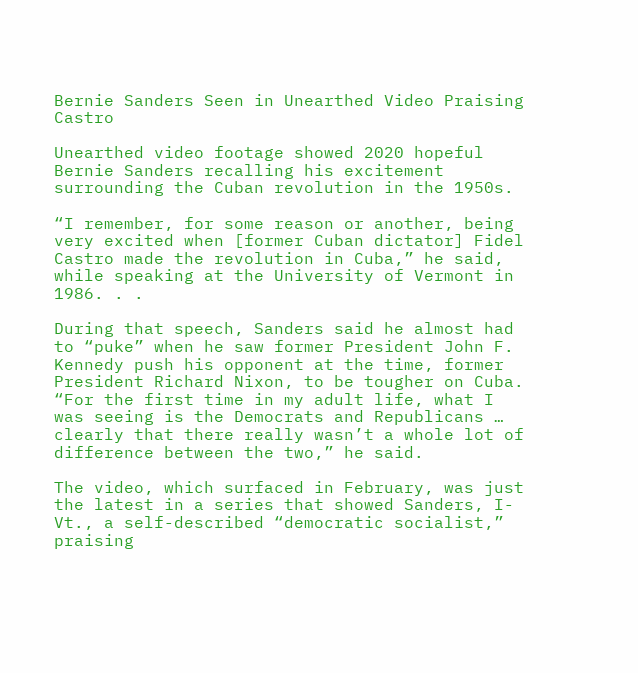Bernie Sanders Seen in Unearthed Video Praising Castro

Unearthed video footage showed 2020 hopeful Bernie Sanders recalling his excitement surrounding the Cuban revolution in the 1950s.

“I remember, for some reason or another, being very excited when [former Cuban dictator] Fidel Castro made the revolution in Cuba,” he said, while speaking at the University of Vermont in 1986. . .

During that speech, Sanders said he almost had to “puke” when he saw former President John F. Kennedy push his opponent at the time, former President Richard Nixon, to be tougher on Cuba. “For the first time in my adult life, what I was seeing is the Democrats and Republicans … clearly that there really wasn’t a whole lot of difference between the two,” he said.

The video, which surfaced in February, was just the latest in a series that showed Sanders, I-Vt., a self-described “democratic socialist,” praising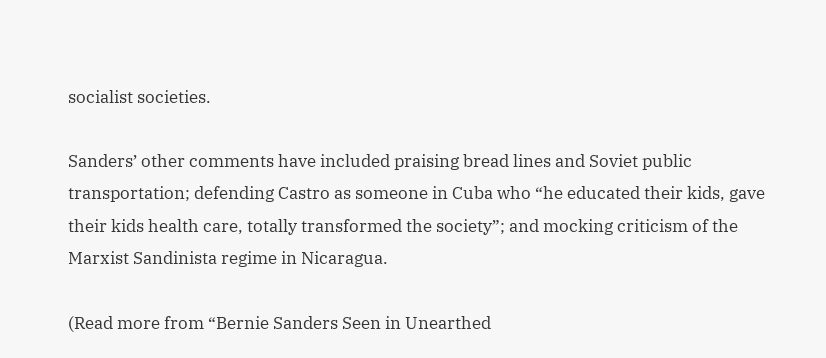socialist societies.

Sanders’ other comments have included praising bread lines and Soviet public transportation; defending Castro as someone in Cuba who “he educated their kids, gave their kids health care, totally transformed the society”; and mocking criticism of the Marxist Sandinista regime in Nicaragua.

(Read more from “Bernie Sanders Seen in Unearthed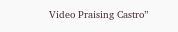Video Praising Castro”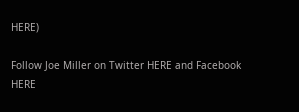HERE)

Follow Joe Miller on Twitter HERE and Facebook HERE